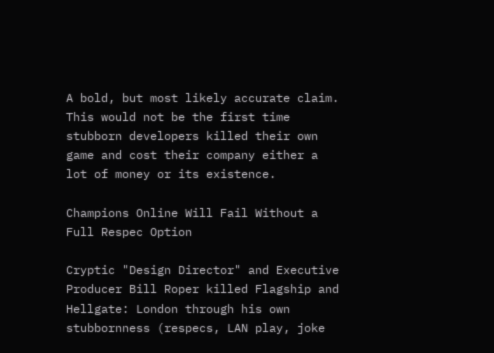A bold, but most likely accurate claim. This would not be the first time stubborn developers killed their own game and cost their company either a lot of money or its existence.

Champions Online Will Fail Without a Full Respec Option

Cryptic "Design Director" and Executive Producer Bill Roper killed Flagship and Hellgate: London through his own stubbornness (respecs, LAN play, joke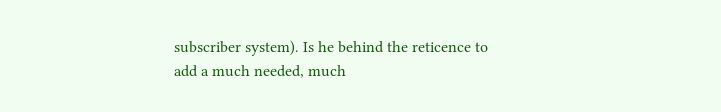subscriber system). Is he behind the reticence to add a much needed, much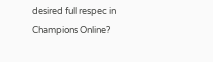desired full respec in Champions Online?